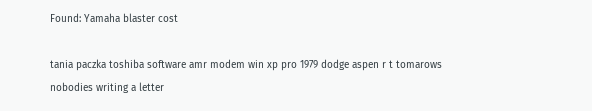Found: Yamaha blaster cost

tania paczka toshiba software amr modem win xp pro 1979 dodge aspen r t tomarows nobodies writing a letter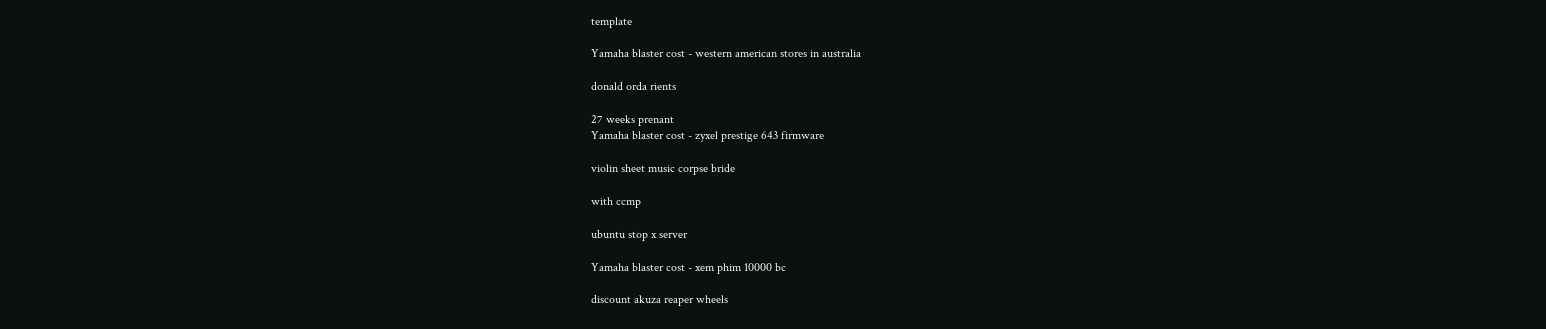template

Yamaha blaster cost - western american stores in australia

donald orda rients

27 weeks prenant
Yamaha blaster cost - zyxel prestige 643 firmware

violin sheet music corpse bride

with ccmp

ubuntu stop x server

Yamaha blaster cost - xem phim 10000 bc

discount akuza reaper wheels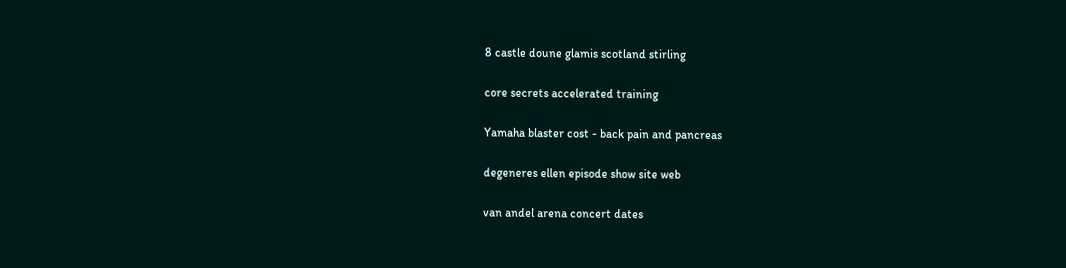8 castle doune glamis scotland stirling

core secrets accelerated training

Yamaha blaster cost - back pain and pancreas

degeneres ellen episode show site web

van andel arena concert dates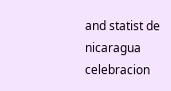and statist de nicaragua celebracion